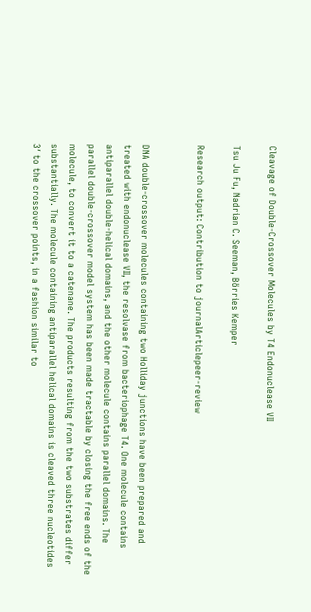Cleavage of Double-Crossover Molecules by T4 Endonuclease VII

Tsu Ju Fu, Nadrian C. Seeman, Börries Kemper

Research output: Contribution to journalArticlepeer-review


DNA double-crossover molecules containing two Holliday junctions have been prepared and treated with endonuclease VII, the resolvase from bacteriophage T4. One molecule contains antiparallel double-helical domains, and the other molecule contains parallel domains. The parallel double-crossover model system has been made tractable by closing the free ends of the molecule, to convert it to a catenane. The products resulting from the two substrates differ substantially. The molecule containing antiparallel helical domains is cleaved three nucleotides 3′ to the crossover points, in a fashion similar to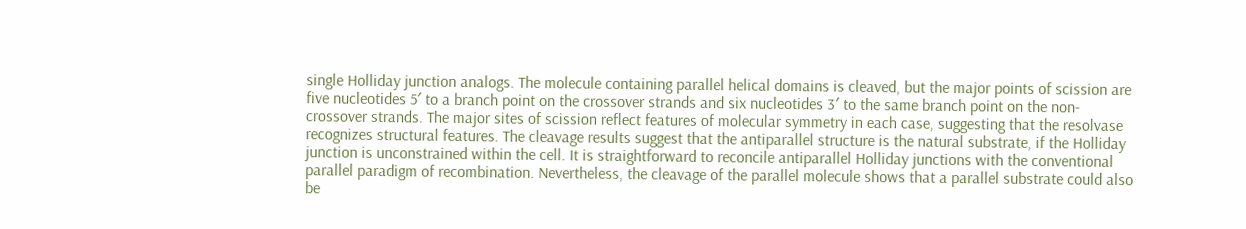single Holliday junction analogs. The molecule containing parallel helical domains is cleaved, but the major points of scission are five nucleotides 5′ to a branch point on the crossover strands and six nucleotides 3′ to the same branch point on the non-crossover strands. The major sites of scission reflect features of molecular symmetry in each case, suggesting that the resolvase recognizes structural features. The cleavage results suggest that the antiparallel structure is the natural substrate, if the Holliday junction is unconstrained within the cell. It is straightforward to reconcile antiparallel Holliday junctions with the conventional parallel paradigm of recombination. Nevertheless, the cleavage of the parallel molecule shows that a parallel substrate could also be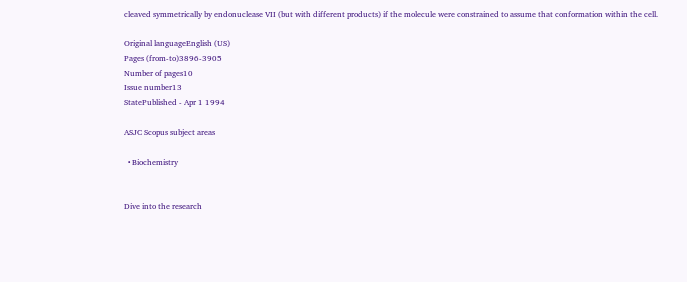cleaved symmetrically by endonuclease VII (but with different products) if the molecule were constrained to assume that conformation within the cell.

Original languageEnglish (US)
Pages (from-to)3896-3905
Number of pages10
Issue number13
StatePublished - Apr 1 1994

ASJC Scopus subject areas

  • Biochemistry


Dive into the research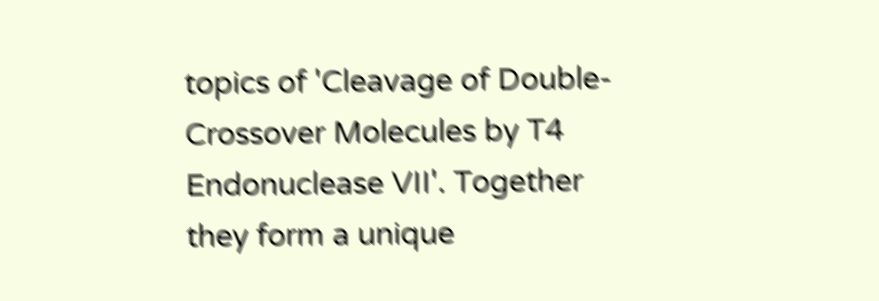topics of 'Cleavage of Double-Crossover Molecules by T4 Endonuclease VII'. Together they form a unique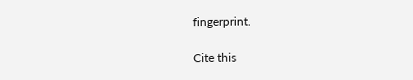fingerprint.

Cite this